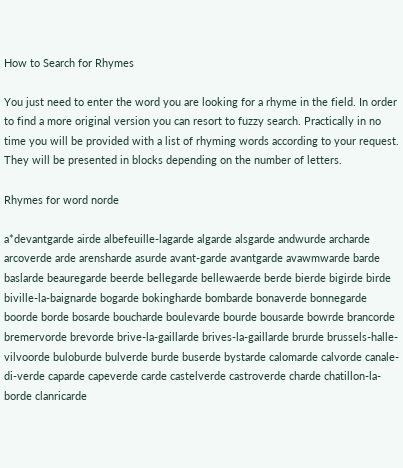How to Search for Rhymes

You just need to enter the word you are looking for a rhyme in the field. In order to find a more original version you can resort to fuzzy search. Practically in no time you will be provided with a list of rhyming words according to your request. They will be presented in blocks depending on the number of letters.

Rhymes for word norde

a*devantgarde airde albefeuille-lagarde algarde alsgarde andwurde archarde arcoverde arde arensharde asurde avant-garde avantgarde avawmwarde barde baslarde beauregarde beerde bellegarde bellewaerde berde bierde bigirde birde biville-la-baignarde bogarde bokingharde bombarde bonaverde bonnegarde boorde borde bosarde boucharde boulevarde bourde bousarde bowrde brancorde bremervorde brevorde brive-la-gaillarde brives-la-gaillarde brurde brussels-halle-vilvoorde buloburde bulverde burde buserde bystarde calomarde calvorde canale-di-verde caparde capeverde carde castelverde castroverde charde chatillon-la-borde clanricarde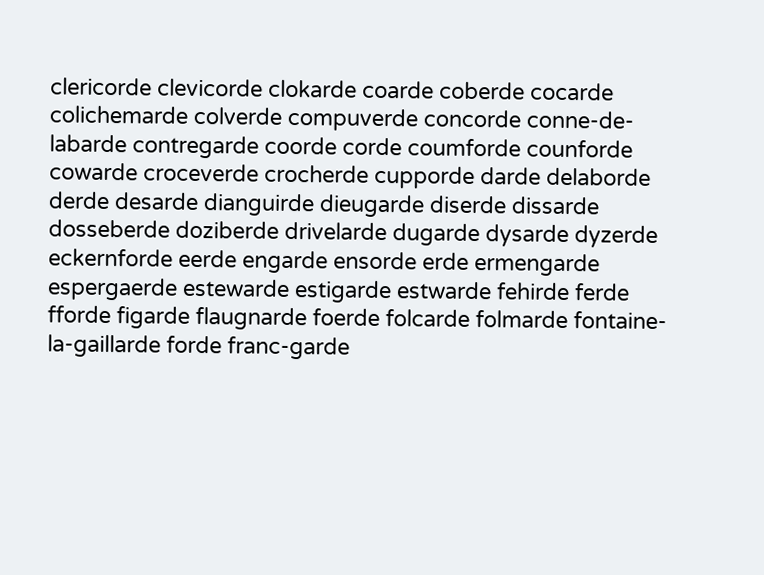clericorde clevicorde clokarde coarde coberde cocarde colichemarde colverde compuverde concorde conne-de-labarde contregarde coorde corde coumforde counforde cowarde croceverde crocherde cupporde darde delaborde derde desarde dianguirde dieugarde diserde dissarde dosseberde doziberde drivelarde dugarde dysarde dyzerde eckernforde eerde engarde ensorde erde ermengarde espergaerde estewarde estigarde estwarde fehirde ferde fforde figarde flaugnarde foerde folcarde folmarde fontaine-la-gaillarde forde franc-garde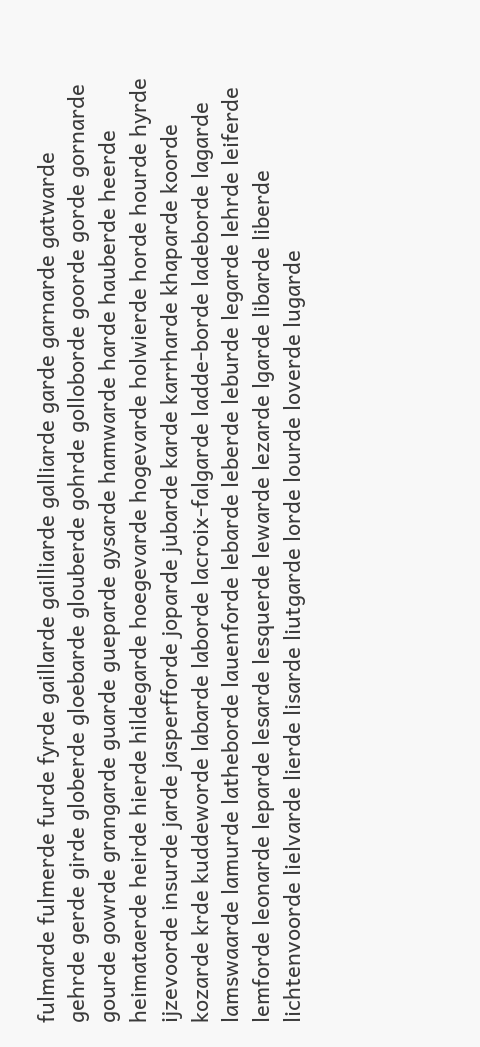fulmarde fulmerde furde fyrde gaillarde gailliarde galliarde garde garnarde gatwarde gehrde gerde girde globerde gloebarde glouberde gohrde golloborde goorde gorde gornarde gourde gowrde grangarde guarde gueparde gysarde hamwarde harde hauberde heerde heimataerde heirde hierde hildegarde hoegevarde hogevarde holwierde horde hourde hyrde ijzevoorde insurde jarde jasperfforde joparde jubarde karde karrharde khaparde koorde kozarde krde kuddeworde labarde laborde lacroix-falgarde ladde-borde ladeborde lagarde lamswaarde lamurde latheborde lauenforde lebarde leberde leburde legarde lehrde leiferde lemforde leonarde leparde lesarde lesquerde lewarde lezarde lgarde libarde liberde lichtenvoorde lielvarde lierde lisarde liutgarde lorde lourde loverde lugarde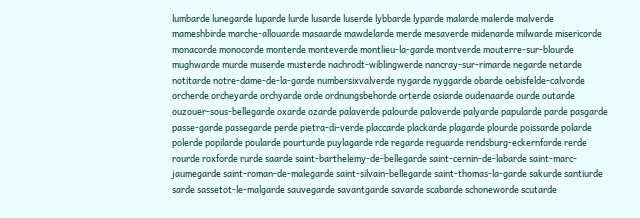lumbarde lunegarde luparde lurde lusarde luserde lybbarde lyparde malarde malerde malverde mameshbirde marche-allouarde masaarde mawdelarde merde mesaverde midenarde milwarde misericorde monacorde monocorde monterde monteverde montlieu-la-garde montverde mouterre-sur-blourde mughwarde murde muserde musterde nachrodt-wiblingwerde nancray-sur-rimarde negarde netarde notitarde notre-dame-de-la-garde numbersixvalverde nygarde nyggarde obarde oebisfelde-calvorde orcherde orcheyarde orchyarde orde ordnungsbehorde orterde osiarde oudenaarde ourde outarde ouzouer-sous-bellegarde oxarde ozarde palaverde palourde paloverde palyarde papularde parde pasgarde passe-garde passegarde perde pietra-di-verde placcarde plackarde plagarde plourde poissarde polarde polerde popilarde poularde pourturde puylagarde rde regarde reguarde rendsburg-eckernforde rerde rourde roxforde rurde saarde saint-barthelemy-de-bellegarde saint-cernin-de-labarde saint-marc-jaumegarde saint-roman-de-malegarde saint-silvain-bellegarde saint-thomas-la-garde sakurde santiurde sarde sassetot-le-malgarde sauvegarde savantgarde savarde scabarde schoneworde scutarde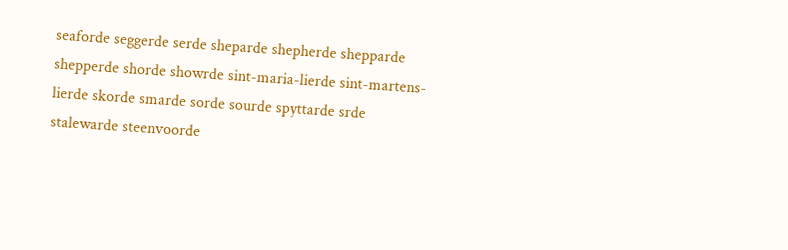seaforde seggerde serde sheparde shepherde shepparde shepperde shorde showrde sint-maria-lierde sint-martens-lierde skorde smarde sorde sourde spyttarde srde stalewarde steenvoorde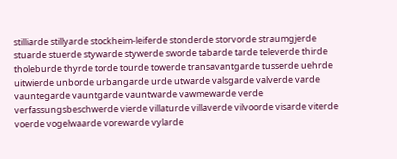stilliarde stillyarde stockheim-leiferde stonderde storvorde straumgjerde stuarde stuerde stywarde stywerde sworde tabarde tarde televerde thirde tholeburde thyrde torde tourde towerde transavantgarde tusserde uehrde uitwierde unborde urbangarde urde utwarde valsgarde valverde varde vauntegarde vauntgarde vauntwarde vawmewarde verde verfassungsbeschwerde vierde villaturde villaverde vilvoorde visarde viterde voerde vogelwaarde vorewarde vylarde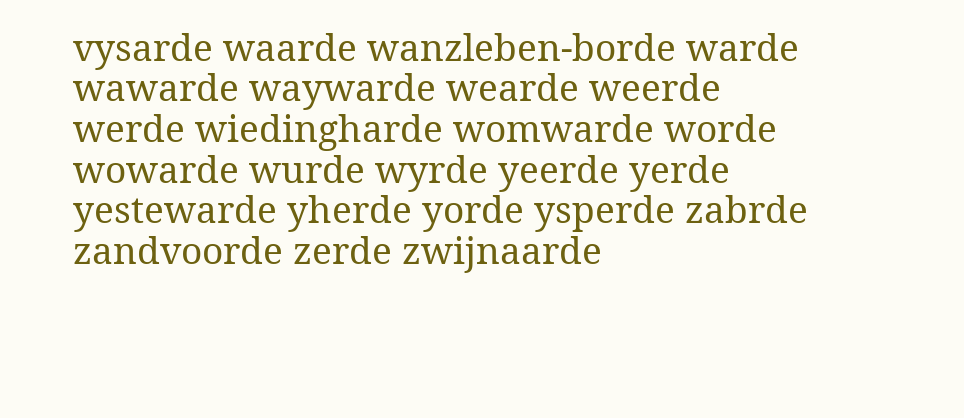vysarde waarde wanzleben-borde warde wawarde waywarde wearde weerde werde wiedingharde womwarde worde wowarde wurde wyrde yeerde yerde yestewarde yherde yorde ysperde zabrde zandvoorde zerde zwijnaarde